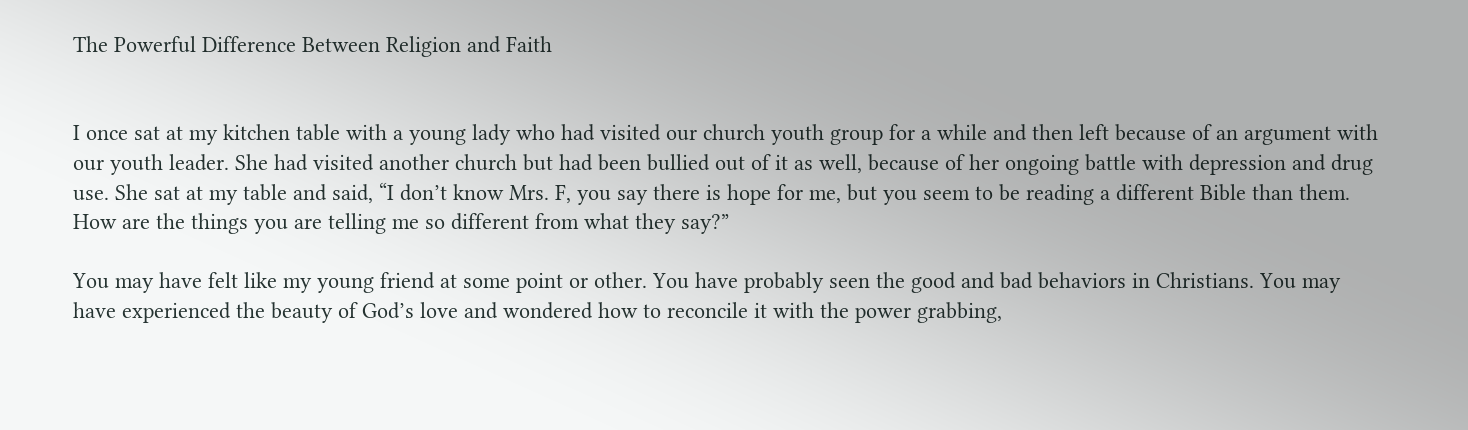The Powerful Difference Between Religion and Faith


I once sat at my kitchen table with a young lady who had visited our church youth group for a while and then left because of an argument with our youth leader. She had visited another church but had been bullied out of it as well, because of her ongoing battle with depression and drug use. She sat at my table and said, “I don’t know Mrs. F, you say there is hope for me, but you seem to be reading a different Bible than them. How are the things you are telling me so different from what they say?”

You may have felt like my young friend at some point or other. You have probably seen the good and bad behaviors in Christians. You may have experienced the beauty of God’s love and wondered how to reconcile it with the power grabbing,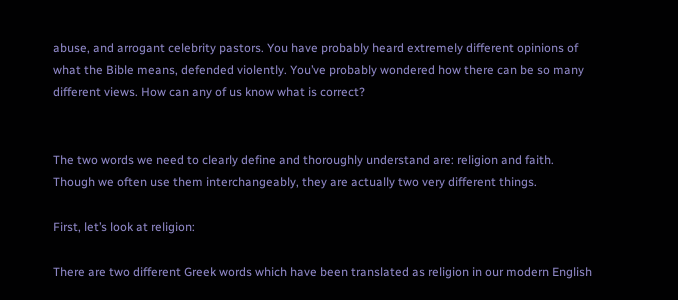abuse, and arrogant celebrity pastors. You have probably heard extremely different opinions of what the Bible means, defended violently. You’ve probably wondered how there can be so many different views. How can any of us know what is correct?


The two words we need to clearly define and thoroughly understand are: religion and faith. Though we often use them interchangeably, they are actually two very different things.

First, let’s look at religion:

There are two different Greek words which have been translated as religion in our modern English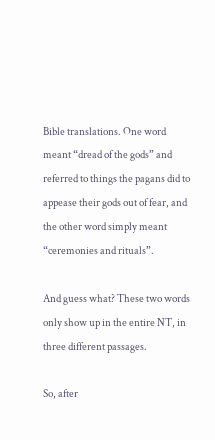Bible translations. One word meant “dread of the gods” and referred to things the pagans did to appease their gods out of fear, and the other word simply meant “ceremonies and rituals”.

And guess what? These two words only show up in the entire NT, in three different passages.

So, after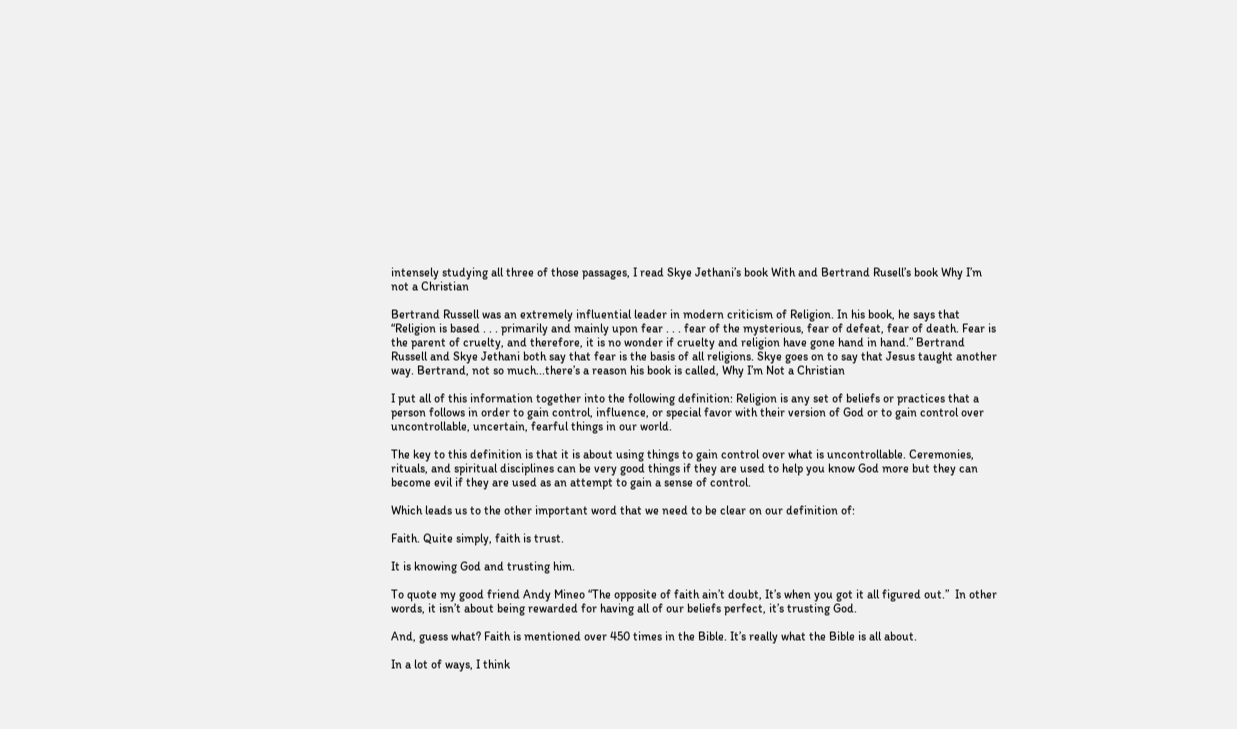intensely studying all three of those passages, I read Skye Jethani’s book With and Bertrand Rusell’s book Why I’m not a Christian

Bertrand Russell was an extremely influential leader in modern criticism of Religion. In his book, he says that “Religion is based . . . primarily and mainly upon fear . . . fear of the mysterious, fear of defeat, fear of death. Fear is the parent of cruelty, and therefore, it is no wonder if cruelty and religion have gone hand in hand.” Bertrand Russell and Skye Jethani both say that fear is the basis of all religions. Skye goes on to say that Jesus taught another way. Bertrand, not so much...there’s a reason his book is called, Why I’m Not a Christian

I put all of this information together into the following definition: Religion is any set of beliefs or practices that a person follows in order to gain control, influence, or special favor with their version of God or to gain control over uncontrollable, uncertain, fearful things in our world.

The key to this definition is that it is about using things to gain control over what is uncontrollable. Ceremonies, rituals, and spiritual disciplines can be very good things if they are used to help you know God more but they can become evil if they are used as an attempt to gain a sense of control.

Which leads us to the other important word that we need to be clear on our definition of:

Faith. Quite simply, faith is trust.

It is knowing God and trusting him.

To quote my good friend Andy Mineo “The opposite of faith ain’t doubt, It’s when you got it all figured out.”  In other words, it isn’t about being rewarded for having all of our beliefs perfect, it’s trusting God.

And, guess what? Faith is mentioned over 450 times in the Bible. It’s really what the Bible is all about.

In a lot of ways, I think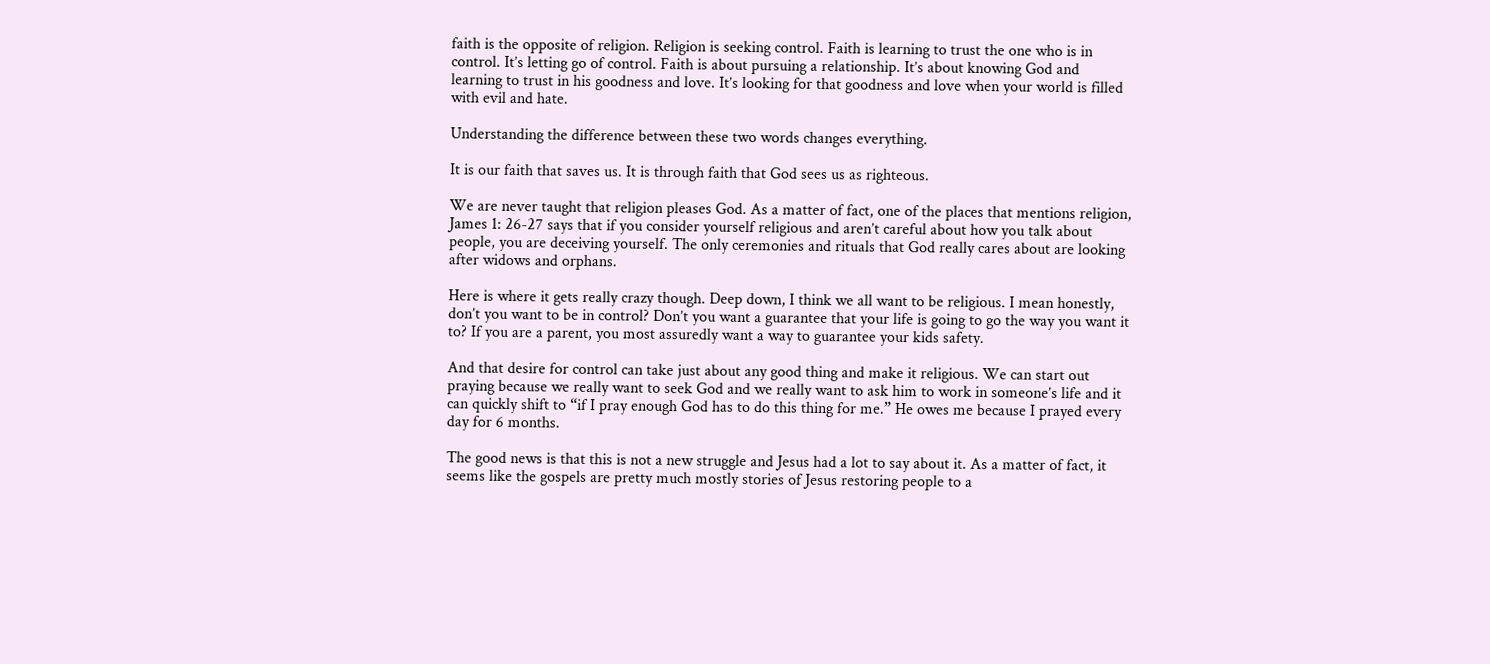faith is the opposite of religion. Religion is seeking control. Faith is learning to trust the one who is in control. It’s letting go of control. Faith is about pursuing a relationship. It’s about knowing God and learning to trust in his goodness and love. It’s looking for that goodness and love when your world is filled with evil and hate.

Understanding the difference between these two words changes everything.

It is our faith that saves us. It is through faith that God sees us as righteous.

We are never taught that religion pleases God. As a matter of fact, one of the places that mentions religion, James 1: 26-27 says that if you consider yourself religious and aren’t careful about how you talk about people, you are deceiving yourself. The only ceremonies and rituals that God really cares about are looking after widows and orphans.

Here is where it gets really crazy though. Deep down, I think we all want to be religious. I mean honestly, don’t you want to be in control? Don’t you want a guarantee that your life is going to go the way you want it to? If you are a parent, you most assuredly want a way to guarantee your kids safety.

And that desire for control can take just about any good thing and make it religious. We can start out praying because we really want to seek God and we really want to ask him to work in someone’s life and it can quickly shift to “if I pray enough God has to do this thing for me.” He owes me because I prayed every day for 6 months.

The good news is that this is not a new struggle and Jesus had a lot to say about it. As a matter of fact, it seems like the gospels are pretty much mostly stories of Jesus restoring people to a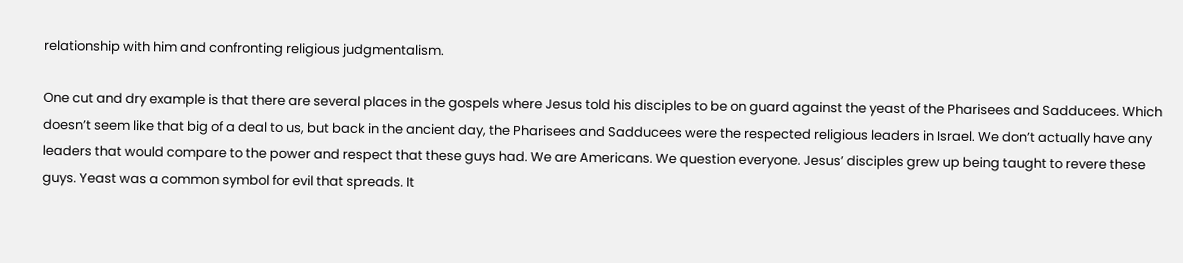relationship with him and confronting religious judgmentalism.

One cut and dry example is that there are several places in the gospels where Jesus told his disciples to be on guard against the yeast of the Pharisees and Sadducees. Which doesn’t seem like that big of a deal to us, but back in the ancient day, the Pharisees and Sadducees were the respected religious leaders in Israel. We don’t actually have any leaders that would compare to the power and respect that these guys had. We are Americans. We question everyone. Jesus’ disciples grew up being taught to revere these guys. Yeast was a common symbol for evil that spreads. It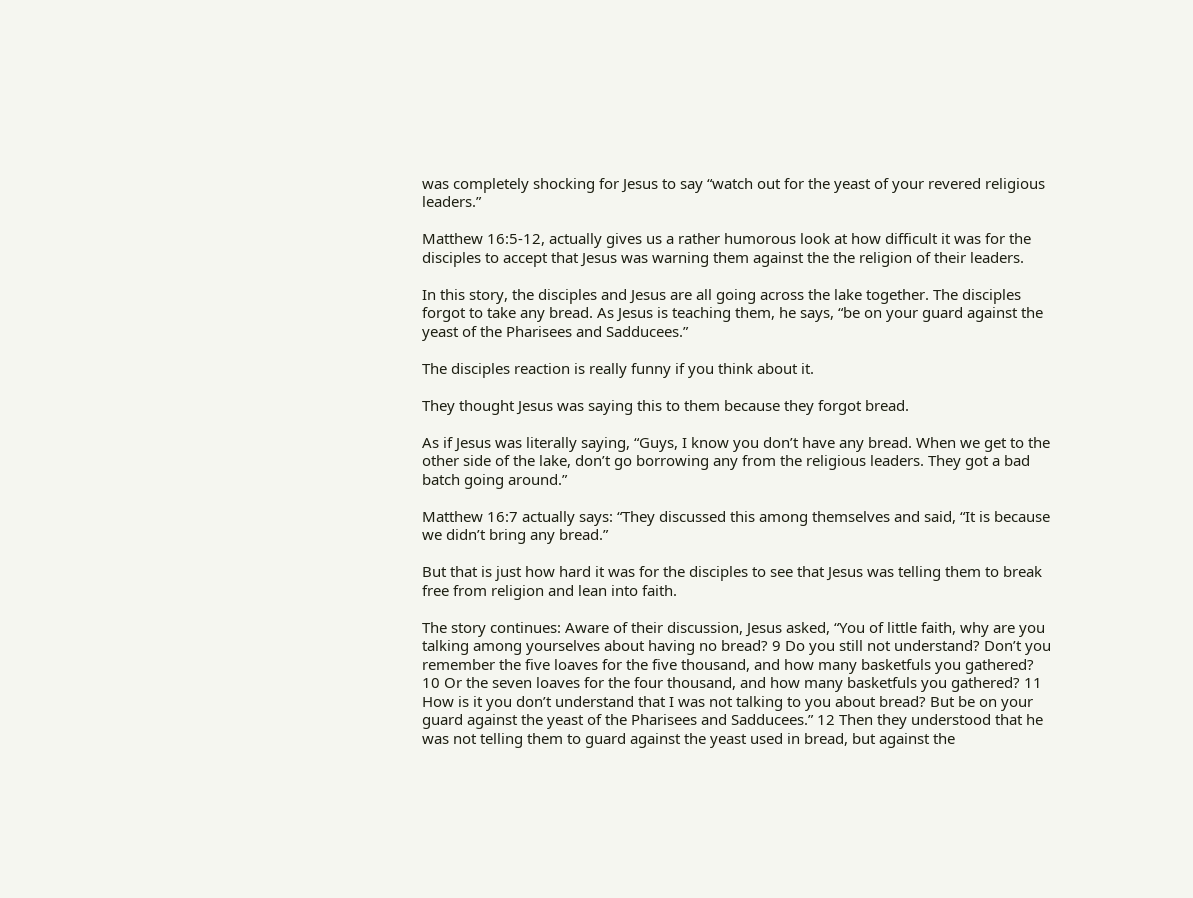was completely shocking for Jesus to say “watch out for the yeast of your revered religious leaders.”

Matthew 16:5-12, actually gives us a rather humorous look at how difficult it was for the disciples to accept that Jesus was warning them against the the religion of their leaders.

In this story, the disciples and Jesus are all going across the lake together. The disciples forgot to take any bread. As Jesus is teaching them, he says, “be on your guard against the yeast of the Pharisees and Sadducees.”

The disciples reaction is really funny if you think about it.

They thought Jesus was saying this to them because they forgot bread.

As if Jesus was literally saying, “Guys, I know you don’t have any bread. When we get to the other side of the lake, don’t go borrowing any from the religious leaders. They got a bad batch going around.”

Matthew 16:7 actually says: “They discussed this among themselves and said, “It is because we didn’t bring any bread.”

But that is just how hard it was for the disciples to see that Jesus was telling them to break free from religion and lean into faith.

The story continues: Aware of their discussion, Jesus asked, “You of little faith, why are you talking among yourselves about having no bread? 9 Do you still not understand? Don’t you remember the five loaves for the five thousand, and how many basketfuls you gathered? 10 Or the seven loaves for the four thousand, and how many basketfuls you gathered? 11 How is it you don’t understand that I was not talking to you about bread? But be on your guard against the yeast of the Pharisees and Sadducees.” 12 Then they understood that he was not telling them to guard against the yeast used in bread, but against the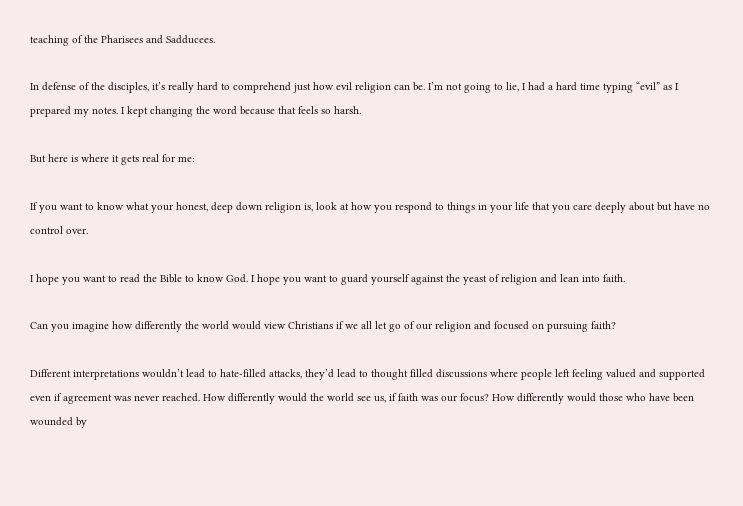teaching of the Pharisees and Sadducees.

In defense of the disciples, it’s really hard to comprehend just how evil religion can be. I’m not going to lie, I had a hard time typing “evil” as I prepared my notes. I kept changing the word because that feels so harsh.

But here is where it gets real for me:

If you want to know what your honest, deep down religion is, look at how you respond to things in your life that you care deeply about but have no control over.

I hope you want to read the Bible to know God. I hope you want to guard yourself against the yeast of religion and lean into faith.

Can you imagine how differently the world would view Christians if we all let go of our religion and focused on pursuing faith?

Different interpretations wouldn’t lead to hate-filled attacks, they’d lead to thought filled discussions where people left feeling valued and supported even if agreement was never reached. How differently would the world see us, if faith was our focus? How differently would those who have been wounded by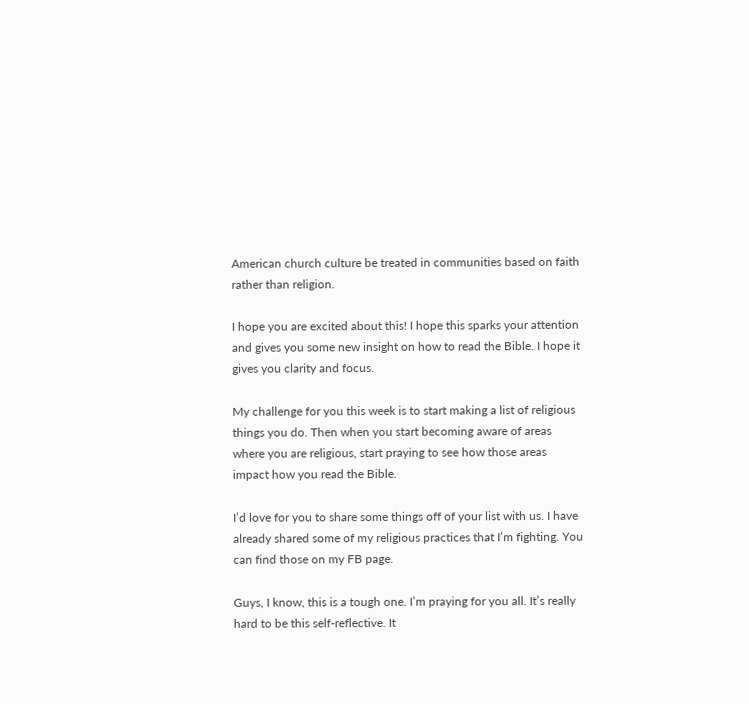American church culture be treated in communities based on faith rather than religion.

I hope you are excited about this! I hope this sparks your attention and gives you some new insight on how to read the Bible. I hope it gives you clarity and focus.

My challenge for you this week is to start making a list of religious things you do. Then when you start becoming aware of areas where you are religious, start praying to see how those areas impact how you read the Bible.

I’d love for you to share some things off of your list with us. I have already shared some of my religious practices that I’m fighting. You can find those on my FB page.

Guys, I know, this is a tough one. I’m praying for you all. It’s really hard to be this self-reflective. It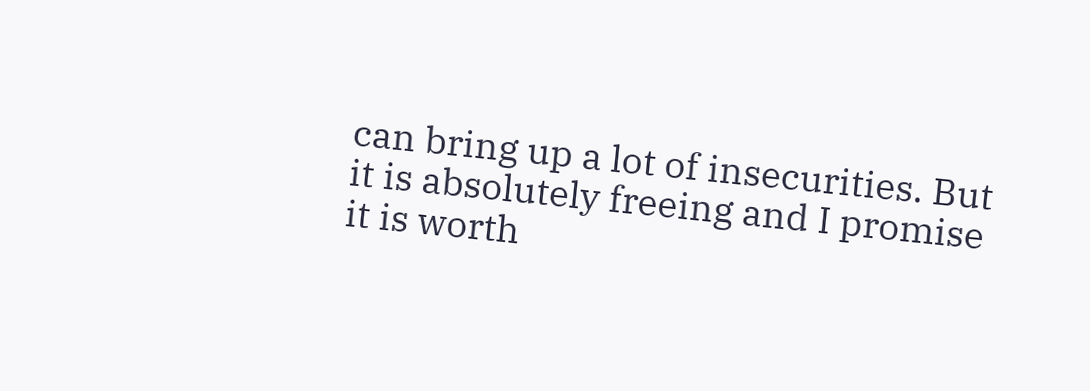can bring up a lot of insecurities. But it is absolutely freeing and I promise it is worth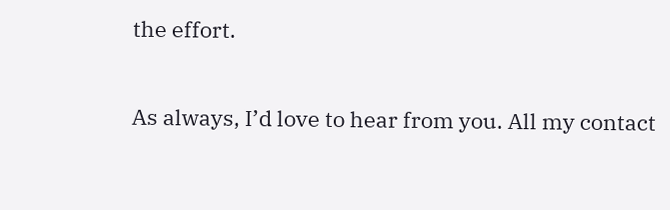the effort.

As always, I’d love to hear from you. All my contact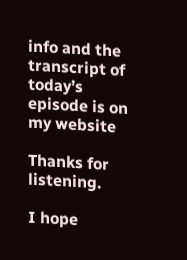info and the transcript of today’s episode is on my website

Thanks for listening.

I hope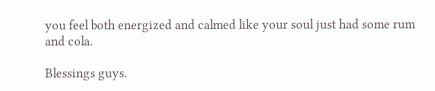you feel both energized and calmed like your soul just had some rum and cola.

Blessings guys.